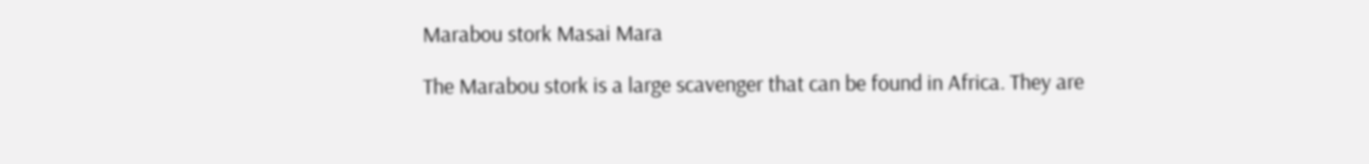Marabou stork Masai Mara

The Marabou stork is a large scavenger that can be found in Africa. They are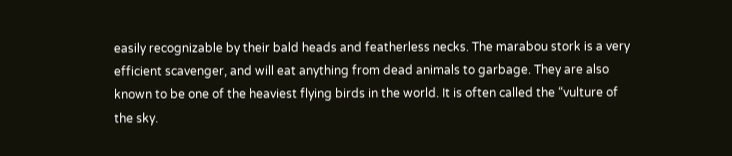easily recognizable by their bald heads and featherless necks. The marabou stork is a very efficient scavenger, and will eat anything from dead animals to garbage. They are also known to be one of the heaviest flying birds in the world. It is often called the “vulture of the sky.